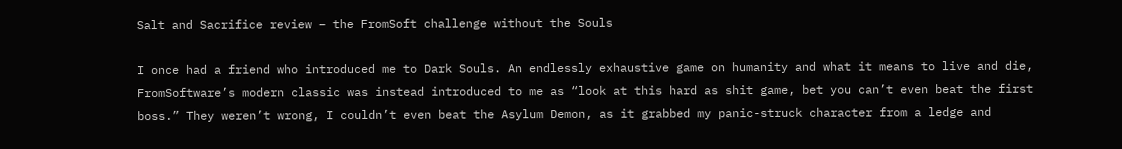Salt and Sacrifice review – the FromSoft challenge without the Souls

I once had a friend who introduced me to Dark Souls. An endlessly exhaustive game on humanity and what it means to live and die, FromSoftware’s modern classic was instead introduced to me as “look at this hard as shit game, bet you can’t even beat the first boss.” They weren’t wrong, I couldn’t even beat the Asylum Demon, as it grabbed my panic-struck character from a ledge and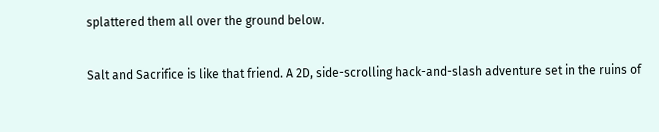splattered them all over the ground below.

Salt and Sacrifice is like that friend. A 2D, side-scrolling hack-and-slash adventure set in the ruins of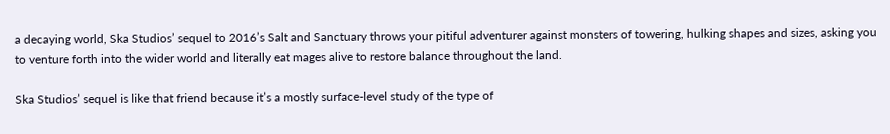a decaying world, Ska Studios’ sequel to 2016’s Salt and Sanctuary throws your pitiful adventurer against monsters of towering, hulking shapes and sizes, asking you to venture forth into the wider world and literally eat mages alive to restore balance throughout the land.

Ska Studios’ sequel is like that friend because it’s a mostly surface-level study of the type of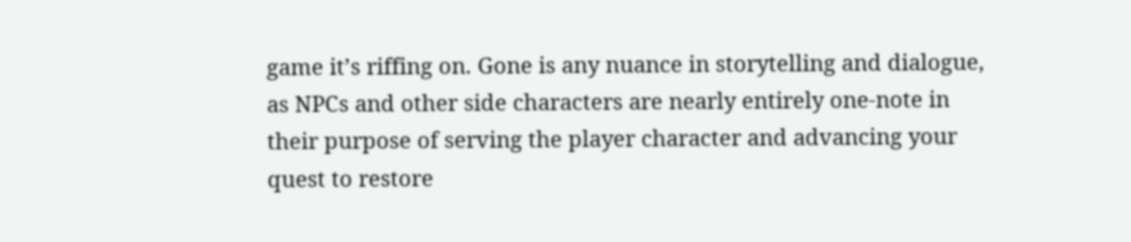game it’s riffing on. Gone is any nuance in storytelling and dialogue, as NPCs and other side characters are nearly entirely one-note in their purpose of serving the player character and advancing your quest to restore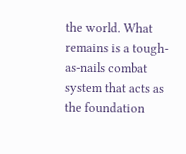the world. What remains is a tough-as-nails combat system that acts as the foundation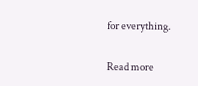for everything.

Read more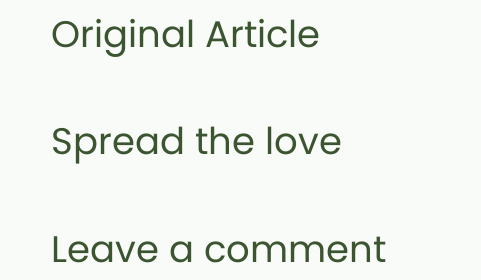Original Article

Spread the love

Leave a comment